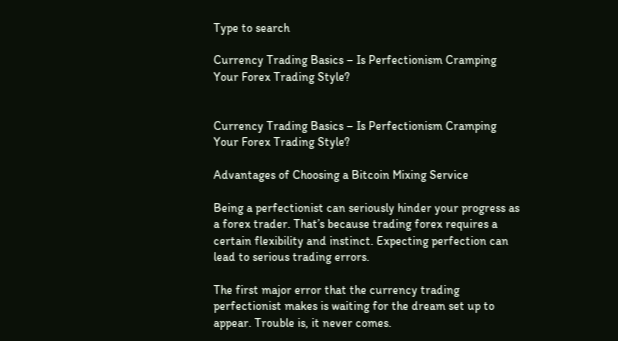Type to search

Currency Trading Basics – Is Perfectionism Cramping Your Forex Trading Style?


Currency Trading Basics – Is Perfectionism Cramping Your Forex Trading Style?

Advantages of Choosing a Bitcoin Mixing Service

Being a perfectionist can seriously hinder your progress as a forex trader. That’s because trading forex requires a certain flexibility and instinct. Expecting perfection can lead to serious trading errors.

The first major error that the currency trading perfectionist makes is waiting for the dream set up to appear. Trouble is, it never comes.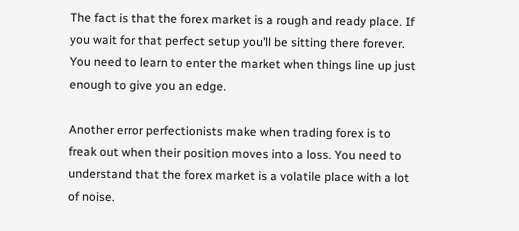The fact is that the forex market is a rough and ready place. If you wait for that perfect setup you’ll be sitting there forever. You need to learn to enter the market when things line up just enough to give you an edge.

Another error perfectionists make when trading forex is to freak out when their position moves into a loss. You need to understand that the forex market is a volatile place with a lot of noise.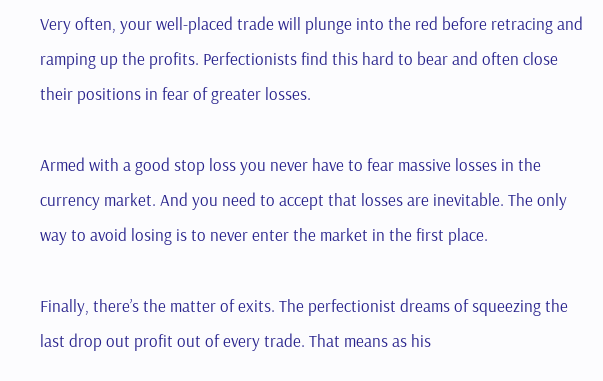Very often, your well-placed trade will plunge into the red before retracing and ramping up the profits. Perfectionists find this hard to bear and often close their positions in fear of greater losses.

Armed with a good stop loss you never have to fear massive losses in the currency market. And you need to accept that losses are inevitable. The only way to avoid losing is to never enter the market in the first place.

Finally, there’s the matter of exits. The perfectionist dreams of squeezing the last drop out profit out of every trade. That means as his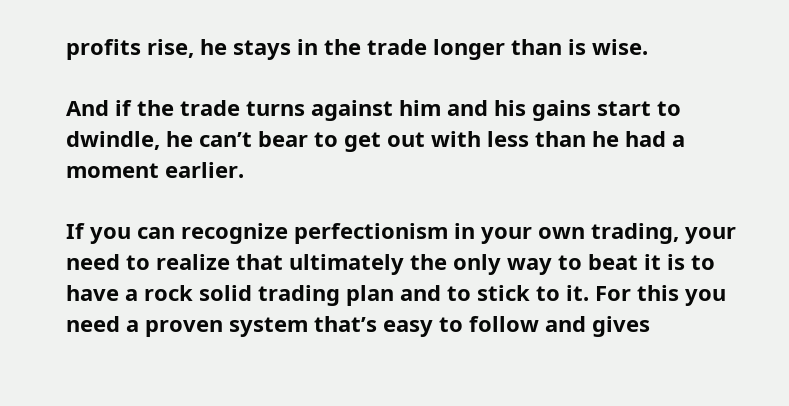profits rise, he stays in the trade longer than is wise.

And if the trade turns against him and his gains start to dwindle, he can’t bear to get out with less than he had a moment earlier.

If you can recognize perfectionism in your own trading, your need to realize that ultimately the only way to beat it is to have a rock solid trading plan and to stick to it. For this you need a proven system that’s easy to follow and gives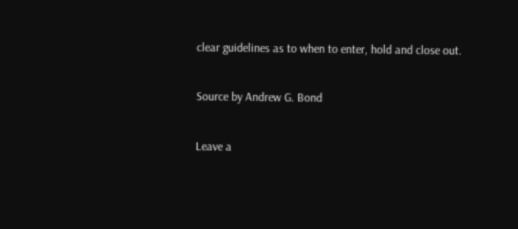clear guidelines as to when to enter, hold and close out.

Source by Andrew G. Bond

Leave a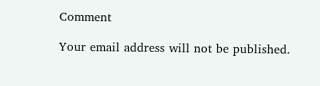Comment

Your email address will not be published.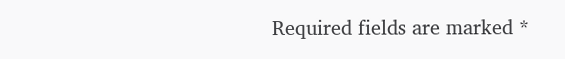Required fields are marked *